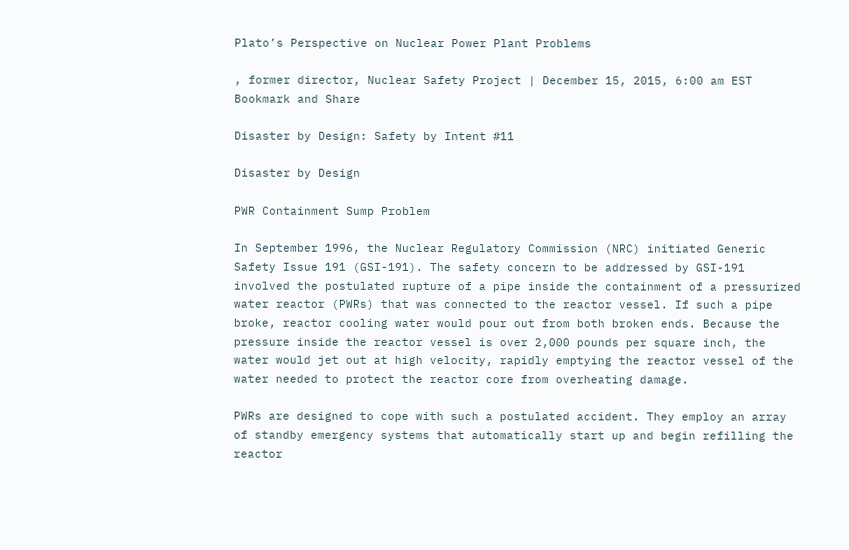Plato’s Perspective on Nuclear Power Plant Problems

, former director, Nuclear Safety Project | December 15, 2015, 6:00 am EST
Bookmark and Share

Disaster by Design: Safety by Intent #11

Disaster by Design

PWR Containment Sump Problem

In September 1996, the Nuclear Regulatory Commission (NRC) initiated Generic Safety Issue 191 (GSI-191). The safety concern to be addressed by GSI-191 involved the postulated rupture of a pipe inside the containment of a pressurized water reactor (PWRs) that was connected to the reactor vessel. If such a pipe broke, reactor cooling water would pour out from both broken ends. Because the pressure inside the reactor vessel is over 2,000 pounds per square inch, the water would jet out at high velocity, rapidly emptying the reactor vessel of the water needed to protect the reactor core from overheating damage.

PWRs are designed to cope with such a postulated accident. They employ an array of standby emergency systems that automatically start up and begin refilling the reactor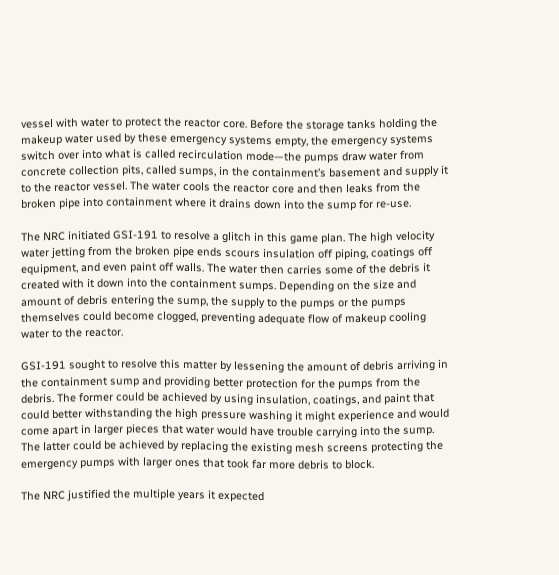vessel with water to protect the reactor core. Before the storage tanks holding the makeup water used by these emergency systems empty, the emergency systems switch over into what is called recirculation mode—the pumps draw water from concrete collection pits, called sumps, in the containment’s basement and supply it to the reactor vessel. The water cools the reactor core and then leaks from the broken pipe into containment where it drains down into the sump for re-use.

The NRC initiated GSI-191 to resolve a glitch in this game plan. The high velocity water jetting from the broken pipe ends scours insulation off piping, coatings off equipment, and even paint off walls. The water then carries some of the debris it created with it down into the containment sumps. Depending on the size and amount of debris entering the sump, the supply to the pumps or the pumps themselves could become clogged, preventing adequate flow of makeup cooling water to the reactor.

GSI-191 sought to resolve this matter by lessening the amount of debris arriving in the containment sump and providing better protection for the pumps from the debris. The former could be achieved by using insulation, coatings, and paint that could better withstanding the high pressure washing it might experience and would come apart in larger pieces that water would have trouble carrying into the sump. The latter could be achieved by replacing the existing mesh screens protecting the emergency pumps with larger ones that took far more debris to block.

The NRC justified the multiple years it expected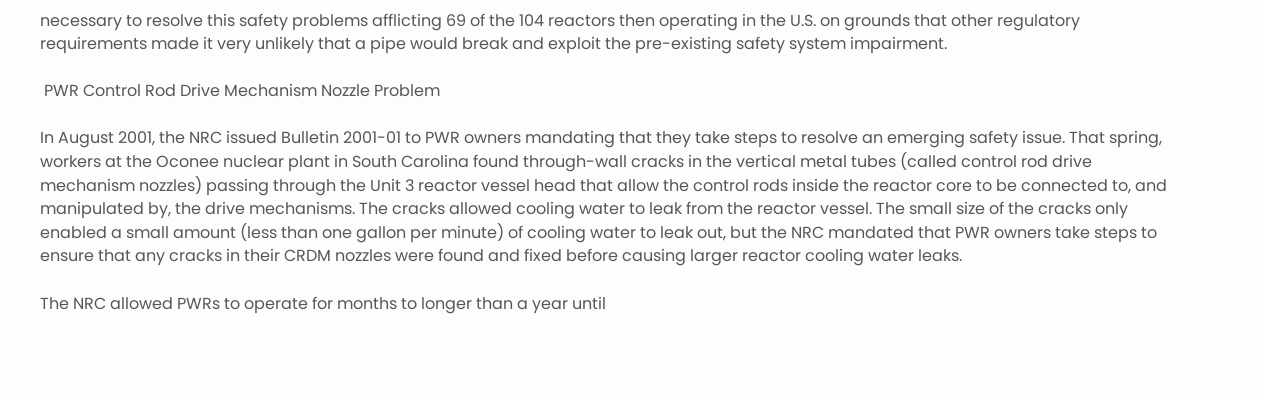necessary to resolve this safety problems afflicting 69 of the 104 reactors then operating in the U.S. on grounds that other regulatory requirements made it very unlikely that a pipe would break and exploit the pre-existing safety system impairment.

 PWR Control Rod Drive Mechanism Nozzle Problem

In August 2001, the NRC issued Bulletin 2001-01 to PWR owners mandating that they take steps to resolve an emerging safety issue. That spring, workers at the Oconee nuclear plant in South Carolina found through-wall cracks in the vertical metal tubes (called control rod drive mechanism nozzles) passing through the Unit 3 reactor vessel head that allow the control rods inside the reactor core to be connected to, and manipulated by, the drive mechanisms. The cracks allowed cooling water to leak from the reactor vessel. The small size of the cracks only enabled a small amount (less than one gallon per minute) of cooling water to leak out, but the NRC mandated that PWR owners take steps to ensure that any cracks in their CRDM nozzles were found and fixed before causing larger reactor cooling water leaks.

The NRC allowed PWRs to operate for months to longer than a year until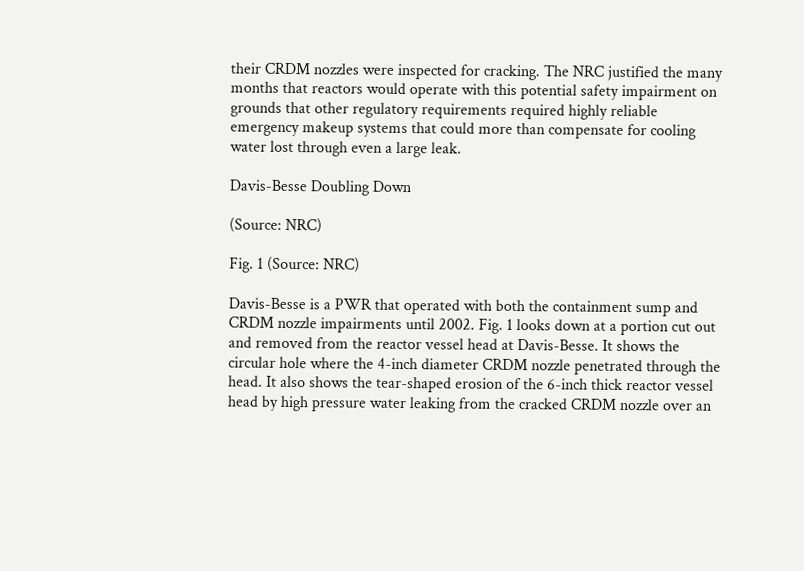their CRDM nozzles were inspected for cracking. The NRC justified the many months that reactors would operate with this potential safety impairment on grounds that other regulatory requirements required highly reliable emergency makeup systems that could more than compensate for cooling water lost through even a large leak.

Davis-Besse Doubling Down

(Source: NRC)

Fig. 1 (Source: NRC)

Davis-Besse is a PWR that operated with both the containment sump and CRDM nozzle impairments until 2002. Fig. 1 looks down at a portion cut out and removed from the reactor vessel head at Davis-Besse. It shows the circular hole where the 4-inch diameter CRDM nozzle penetrated through the head. It also shows the tear-shaped erosion of the 6-inch thick reactor vessel head by high pressure water leaking from the cracked CRDM nozzle over an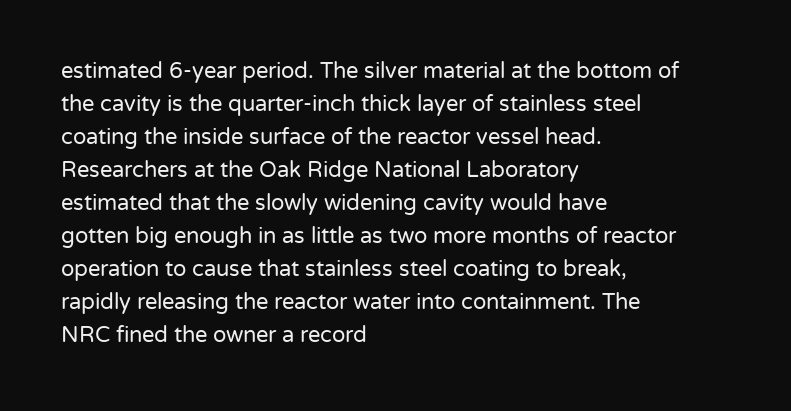estimated 6-year period. The silver material at the bottom of the cavity is the quarter-inch thick layer of stainless steel coating the inside surface of the reactor vessel head. Researchers at the Oak Ridge National Laboratory estimated that the slowly widening cavity would have gotten big enough in as little as two more months of reactor operation to cause that stainless steel coating to break, rapidly releasing the reactor water into containment. The NRC fined the owner a record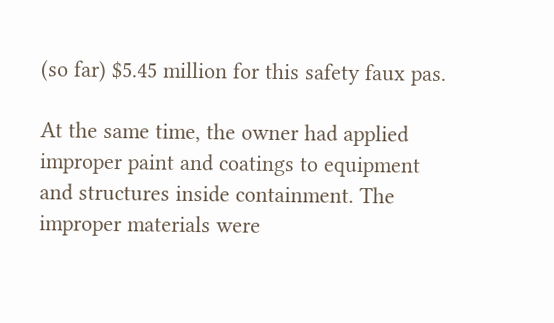(so far) $5.45 million for this safety faux pas.

At the same time, the owner had applied improper paint and coatings to equipment and structures inside containment. The improper materials were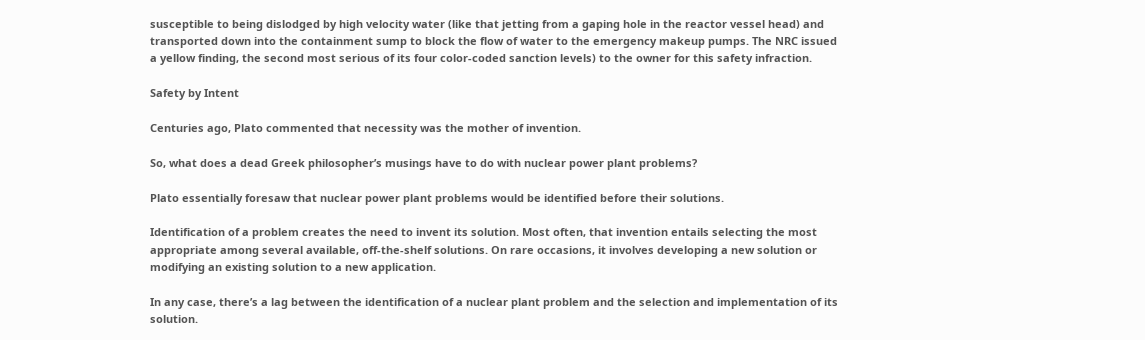susceptible to being dislodged by high velocity water (like that jetting from a gaping hole in the reactor vessel head) and transported down into the containment sump to block the flow of water to the emergency makeup pumps. The NRC issued a yellow finding, the second most serious of its four color-coded sanction levels) to the owner for this safety infraction.

Safety by Intent

Centuries ago, Plato commented that necessity was the mother of invention.

So, what does a dead Greek philosopher’s musings have to do with nuclear power plant problems?

Plato essentially foresaw that nuclear power plant problems would be identified before their solutions.

Identification of a problem creates the need to invent its solution. Most often, that invention entails selecting the most appropriate among several available, off-the-shelf solutions. On rare occasions, it involves developing a new solution or modifying an existing solution to a new application.

In any case, there’s a lag between the identification of a nuclear plant problem and the selection and implementation of its solution.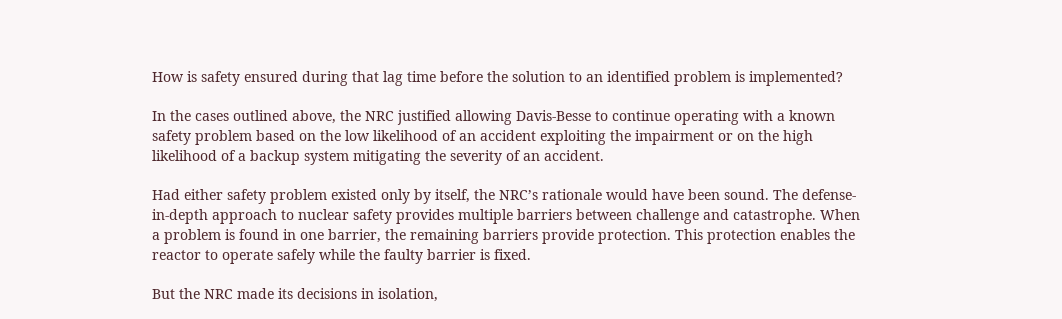How is safety ensured during that lag time before the solution to an identified problem is implemented?

In the cases outlined above, the NRC justified allowing Davis-Besse to continue operating with a known safety problem based on the low likelihood of an accident exploiting the impairment or on the high likelihood of a backup system mitigating the severity of an accident.

Had either safety problem existed only by itself, the NRC’s rationale would have been sound. The defense-in-depth approach to nuclear safety provides multiple barriers between challenge and catastrophe. When a problem is found in one barrier, the remaining barriers provide protection. This protection enables the reactor to operate safely while the faulty barrier is fixed.

But the NRC made its decisions in isolation,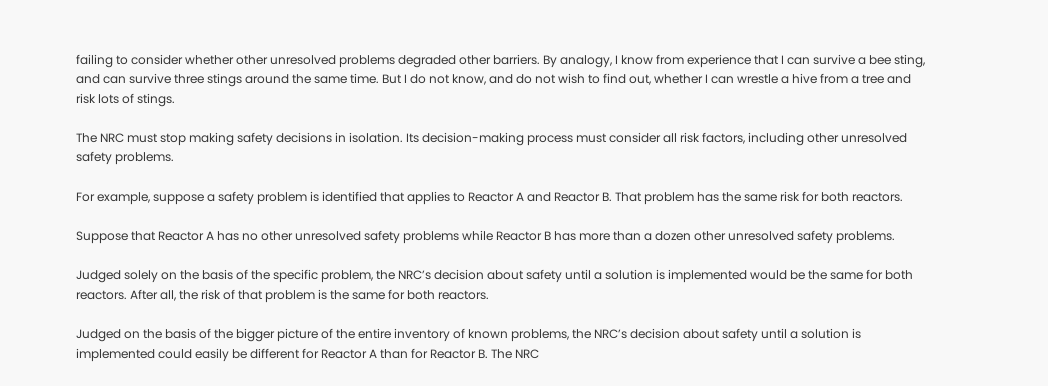failing to consider whether other unresolved problems degraded other barriers. By analogy, I know from experience that I can survive a bee sting, and can survive three stings around the same time. But I do not know, and do not wish to find out, whether I can wrestle a hive from a tree and risk lots of stings.

The NRC must stop making safety decisions in isolation. Its decision-making process must consider all risk factors, including other unresolved safety problems.

For example, suppose a safety problem is identified that applies to Reactor A and Reactor B. That problem has the same risk for both reactors.

Suppose that Reactor A has no other unresolved safety problems while Reactor B has more than a dozen other unresolved safety problems.

Judged solely on the basis of the specific problem, the NRC’s decision about safety until a solution is implemented would be the same for both reactors. After all, the risk of that problem is the same for both reactors.

Judged on the basis of the bigger picture of the entire inventory of known problems, the NRC’s decision about safety until a solution is implemented could easily be different for Reactor A than for Reactor B. The NRC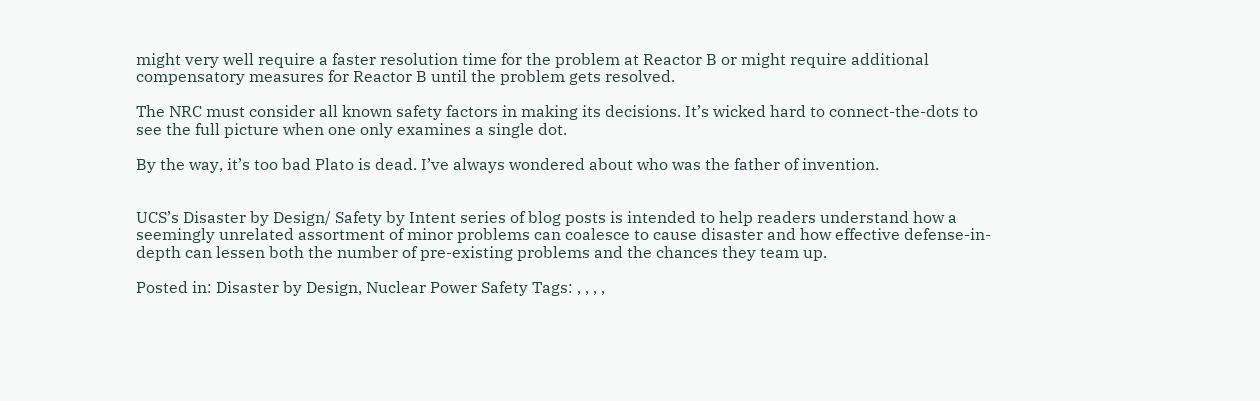might very well require a faster resolution time for the problem at Reactor B or might require additional compensatory measures for Reactor B until the problem gets resolved.

The NRC must consider all known safety factors in making its decisions. It’s wicked hard to connect-the-dots to see the full picture when one only examines a single dot.

By the way, it’s too bad Plato is dead. I’ve always wondered about who was the father of invention.


UCS’s Disaster by Design/ Safety by Intent series of blog posts is intended to help readers understand how a seemingly unrelated assortment of minor problems can coalesce to cause disaster and how effective defense-in-depth can lessen both the number of pre-existing problems and the chances they team up.

Posted in: Disaster by Design, Nuclear Power Safety Tags: , , , ,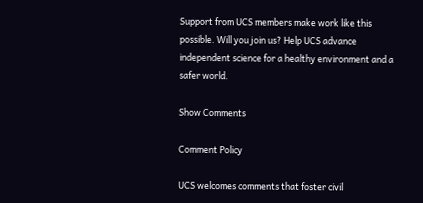Support from UCS members make work like this possible. Will you join us? Help UCS advance independent science for a healthy environment and a safer world.

Show Comments

Comment Policy

UCS welcomes comments that foster civil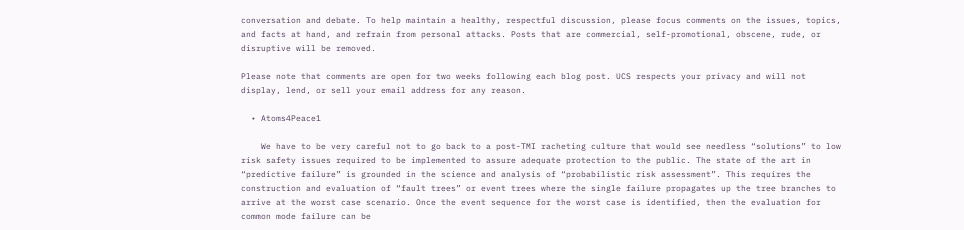conversation and debate. To help maintain a healthy, respectful discussion, please focus comments on the issues, topics, and facts at hand, and refrain from personal attacks. Posts that are commercial, self-promotional, obscene, rude, or disruptive will be removed.

Please note that comments are open for two weeks following each blog post. UCS respects your privacy and will not display, lend, or sell your email address for any reason.

  • Atoms4Peace1

    We have to be very careful not to go back to a post-TMI racheting culture that would see needless “solutions” to low risk safety issues required to be implemented to assure adequate protection to the public. The state of the art in “predictive failure” is grounded in the science and analysis of “probabilistic risk assessment”. This requires the construction and evaluation of “fault trees” or event trees where the single failure propagates up the tree branches to arrive at the worst case scenario. Once the event sequence for the worst case is identified, then the evaluation for common mode failure can be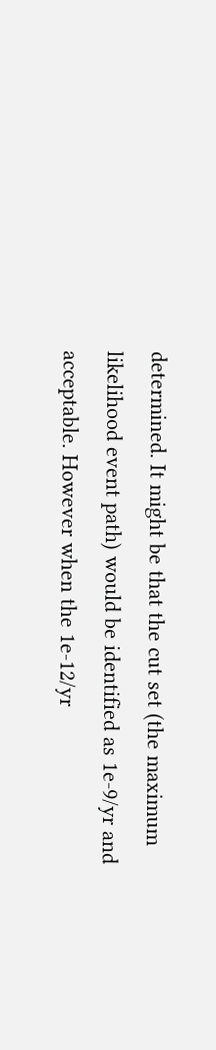determined. It might be that the cut set (the maximum likelihood event path) would be identified as 1e-9/yr and acceptable. However when the 1e-12/yr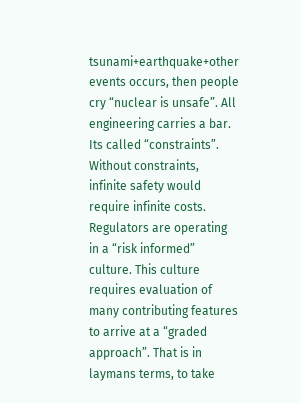tsunami+earthquake+other events occurs, then people cry “nuclear is unsafe”. All engineering carries a bar. Its called “constraints”. Without constraints, infinite safety would require infinite costs. Regulators are operating in a “risk informed” culture. This culture requires evaluation of many contributing features to arrive at a “graded approach”. That is in laymans terms, to take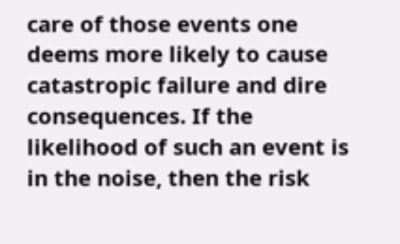care of those events one deems more likely to cause catastropic failure and dire consequences. If the likelihood of such an event is in the noise, then the risk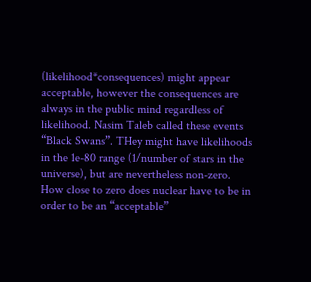(likelihood*consequences) might appear acceptable, however the consequences are always in the public mind regardless of likelihood. Nasim Taleb called these events “Black Swans”. THey might have likelihoods in the 1e-80 range (1/number of stars in the universe), but are nevertheless non-zero. How close to zero does nuclear have to be in order to be an “acceptable”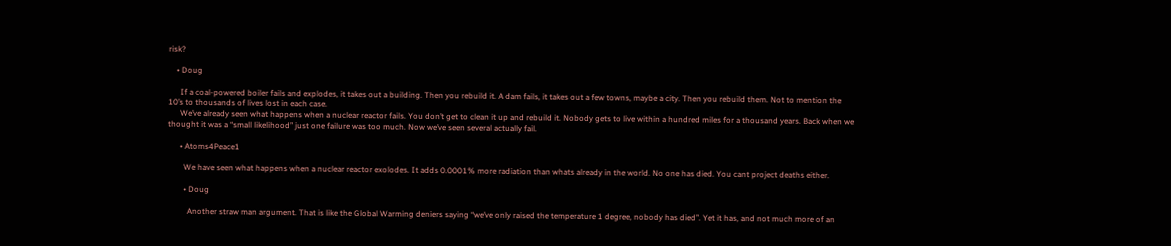risk?

    • Doug

      If a coal-powered boiler fails and explodes, it takes out a building. Then you rebuild it. A dam fails, it takes out a few towns, maybe a city. Then you rebuild them. Not to mention the 10’s to thousands of lives lost in each case.
      We’ve already seen what happens when a nuclear reactor fails. You don’t get to clean it up and rebuild it. Nobody gets to live within a hundred miles for a thousand years. Back when we thought it was a “small likelihood” just one failure was too much. Now we’ve seen several actually fail.

      • Atoms4Peace1

        We have seen what happens when a nuclear reactor exolodes. It adds 0.0001% more radiation than whats already in the world. No one has died. You cant project deaths either.

        • Doug

          Another straw man argument. That is like the Global Warming deniers saying “we’ve only raised the temperature 1 degree, nobody has died”. Yet it has, and not much more of an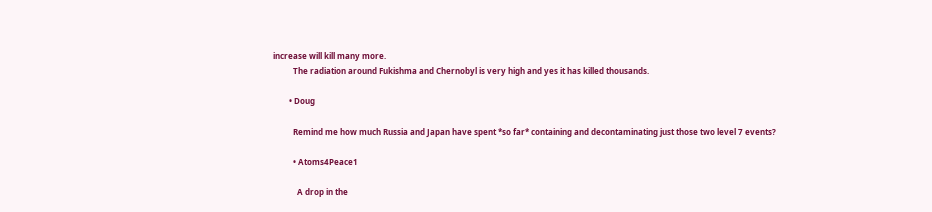increase will kill many more.
          The radiation around Fukishma and Chernobyl is very high and yes it has killed thousands.

        • Doug

          Remind me how much Russia and Japan have spent *so far* containing and decontaminating just those two level 7 events?

          • Atoms4Peace1

            A drop in the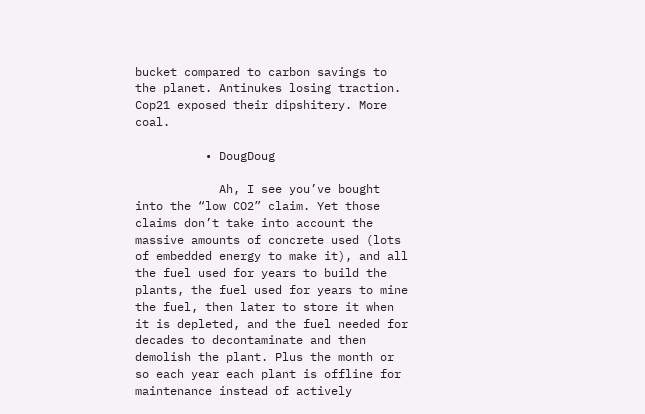bucket compared to carbon savings to the planet. Antinukes losing traction. Cop21 exposed their dipshitery. More coal.

          • DougDoug

            Ah, I see you’ve bought into the “low CO2” claim. Yet those claims don’t take into account the massive amounts of concrete used (lots of embedded energy to make it), and all the fuel used for years to build the plants, the fuel used for years to mine the fuel, then later to store it when it is depleted, and the fuel needed for decades to decontaminate and then demolish the plant. Plus the month or so each year each plant is offline for maintenance instead of actively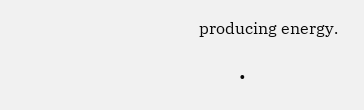producing energy.

          •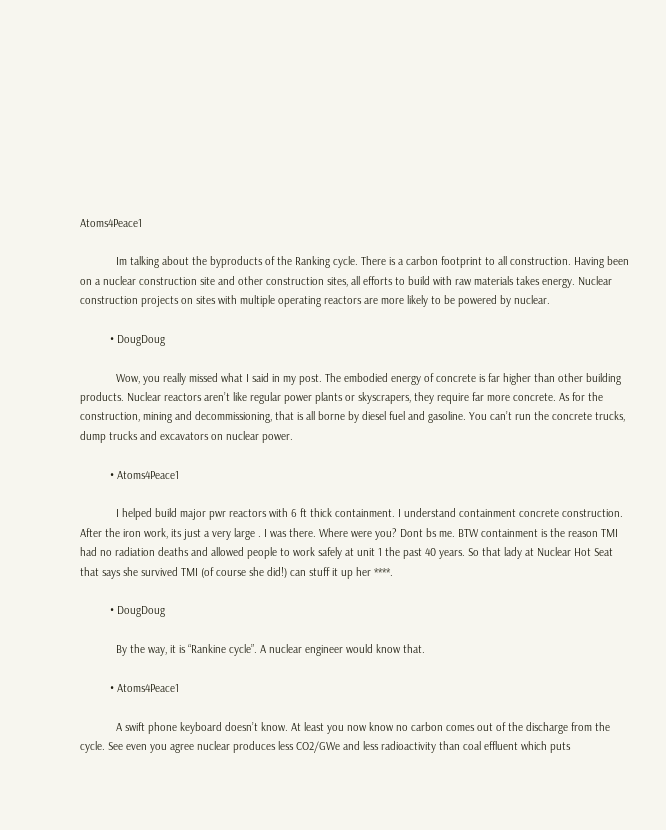Atoms4Peace1

            Im talking about the byproducts of the Ranking cycle. There is a carbon footprint to all construction. Having been on a nuclear construction site and other construction sites, all efforts to build with raw materials takes energy. Nuclear construction projects on sites with multiple operating reactors are more likely to be powered by nuclear.

          • DougDoug

            Wow, you really missed what I said in my post. The embodied energy of concrete is far higher than other building products. Nuclear reactors aren’t like regular power plants or skyscrapers, they require far more concrete. As for the construction, mining and decommissioning, that is all borne by diesel fuel and gasoline. You can’t run the concrete trucks, dump trucks and excavators on nuclear power.

          • Atoms4Peace1

            I helped build major pwr reactors with 6 ft thick containment. I understand containment concrete construction. After the iron work, its just a very large . I was there. Where were you? Dont bs me. BTW containment is the reason TMI had no radiation deaths and allowed people to work safely at unit 1 the past 40 years. So that lady at Nuclear Hot Seat that says she survived TMI (of course she did!) can stuff it up her ****.

          • DougDoug

            By the way, it is “Rankine cycle”. A nuclear engineer would know that.

          • Atoms4Peace1

            A swift phone keyboard doesn’t know. At least you now know no carbon comes out of the discharge from the cycle. See even you agree nuclear produces less CO2/GWe and less radioactivity than coal effluent which puts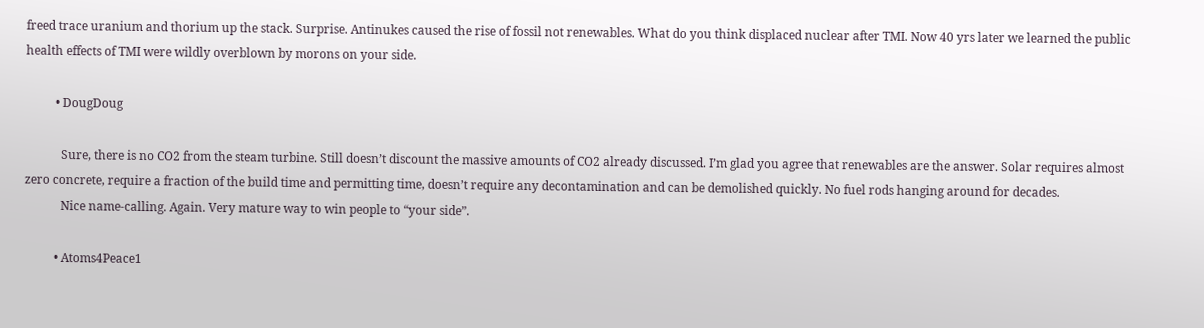freed trace uranium and thorium up the stack. Surprise. Antinukes caused the rise of fossil not renewables. What do you think displaced nuclear after TMI. Now 40 yrs later we learned the public health effects of TMI were wildly overblown by morons on your side.

          • DougDoug

            Sure, there is no CO2 from the steam turbine. Still doesn’t discount the massive amounts of CO2 already discussed. I’m glad you agree that renewables are the answer. Solar requires almost zero concrete, require a fraction of the build time and permitting time, doesn’t require any decontamination and can be demolished quickly. No fuel rods hanging around for decades.
            Nice name-calling. Again. Very mature way to win people to “your side”.

          • Atoms4Peace1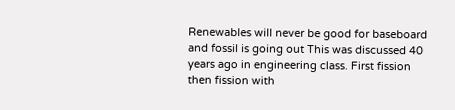Renewables will never be good for baseboard and fossil is going out This was discussed 40 years ago in engineering class. First fission then fission with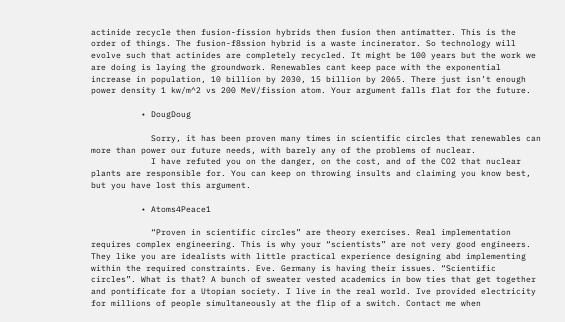actinide recycle then fusion-fission hybrids then fusion then antimatter. This is the order of things. The fusion-f8ssion hybrid is a waste incinerator. So technology will evolve such that actinides are completely recycled. It might be 100 years but the work we are doing is laying the groundwork. Renewables cant keep pace with the exponential increase in population, 10 billion by 2030, 15 billion by 2065. There just isn’t enough power density 1 kw/m^2 vs 200 MeV/fission atom. Your argument falls flat for the future.

          • DougDoug

            Sorry, it has been proven many times in scientific circles that renewables can more than power our future needs, with barely any of the problems of nuclear.
            I have refuted you on the danger, on the cost, and of the CO2 that nuclear plants are responsible for. You can keep on throwing insults and claiming you know best, but you have lost this argument.

          • Atoms4Peace1

            “Proven in scientific circles” are theory exercises. Real implementation requires complex engineering. This is why your “scientists” are not very good engineers. They like you are idealists with little practical experience designing abd implementing within the required constraints. Eve. Germany is having their issues. “Scientific circles”. What is that? A bunch of sweater vested academics in bow ties that get together and pontificate for a Utopian society. I live in the real world. Ive provided electricity for millions of people simultaneously at the flip of a switch. Contact me when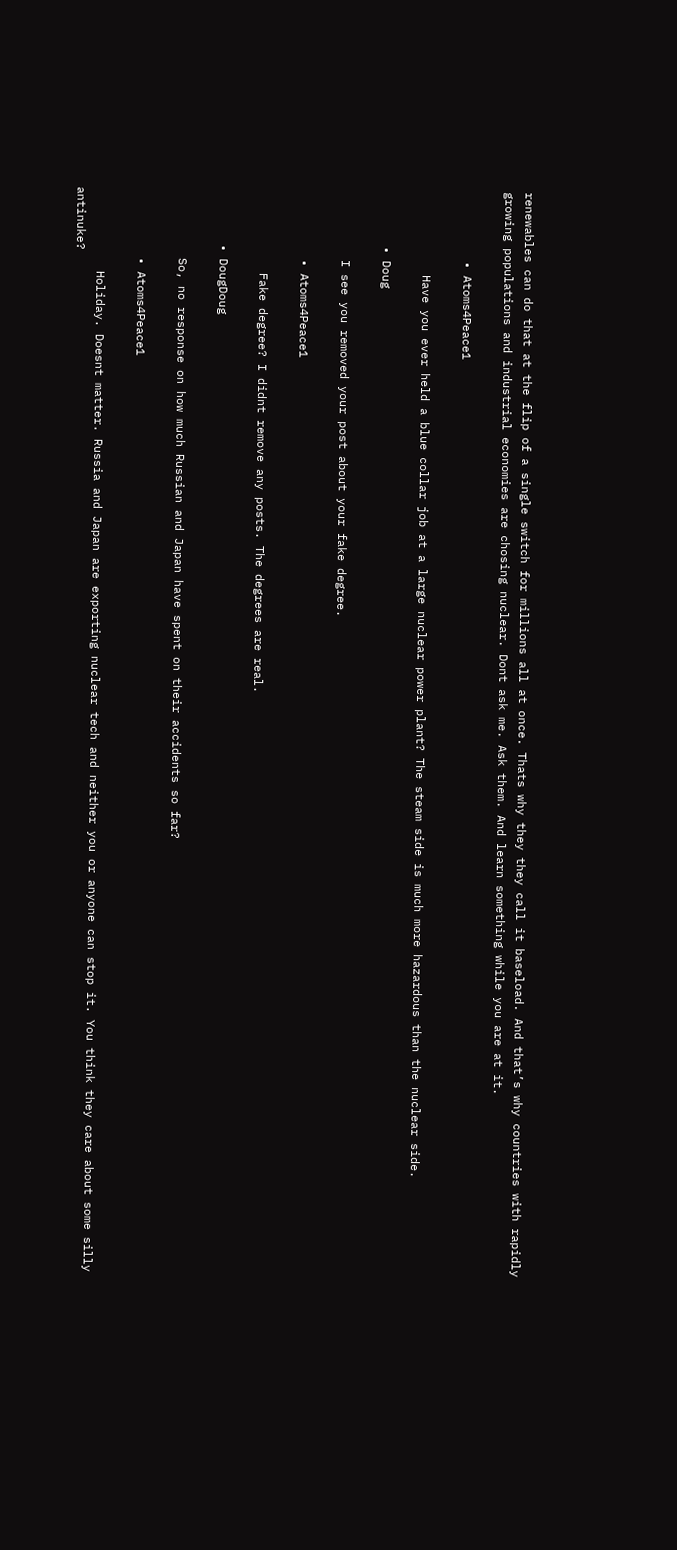renewables can do that at the flip of a single switch for millions all at once. Thats why they they call it baseload. And that’s why countries with rapidly growing populations and industrial economies are chosing nuclear. Dont ask me. Ask them. And learn something while you are at it.

          • Atoms4Peace1

            Have you ever held a blue collar job at a large nuclear power plant? The steam side is much more hazardous than the nuclear side.

        • Doug

          I see you removed your post about your fake degree.

          • Atoms4Peace1

            Fake degree? I didnt remove any posts. The degrees are real.

        • DougDoug

          So, no response on how much Russian and Japan have spent on their accidents so far?

          • Atoms4Peace1

            Holiday. Doesnt matter. Russia and Japan are exporting nuclear tech and neither you or anyone can stop it. You think they care about some silly antinuke?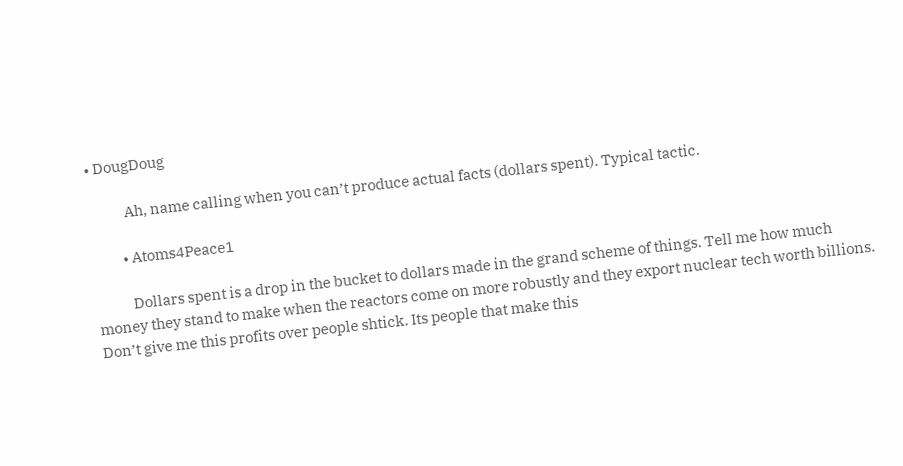• DougDoug

            Ah, name calling when you can’t produce actual facts (dollars spent). Typical tactic.

          • Atoms4Peace1

            Dollars spent is a drop in the bucket to dollars made in the grand scheme of things. Tell me how much money they stand to make when the reactors come on more robustly and they export nuclear tech worth billions. Don’t give me this profits over people shtick. Its people that make this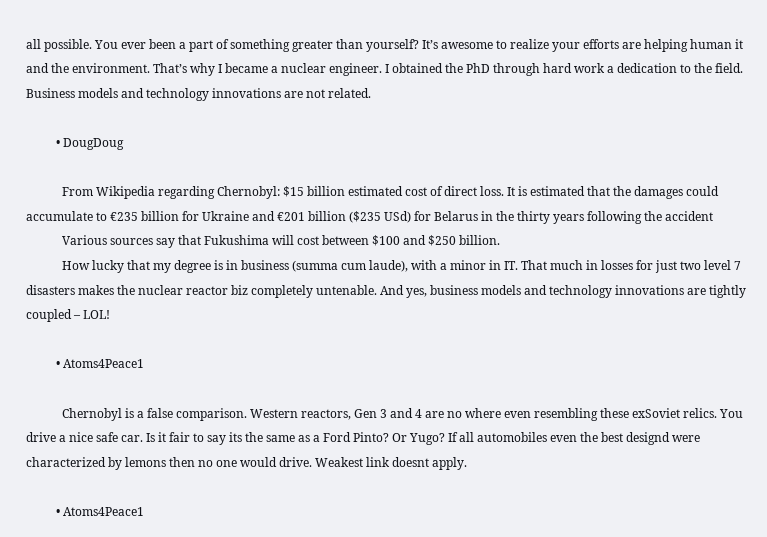all possible. You ever been a part of something greater than yourself? It’s awesome to realize your efforts are helping human it and the environment. That’s why I became a nuclear engineer. I obtained the PhD through hard work a dedication to the field. Business models and technology innovations are not related.

          • DougDoug

            From Wikipedia regarding Chernobyl: $15 billion estimated cost of direct loss. It is estimated that the damages could accumulate to €235 billion for Ukraine and €201 billion ($235 USd) for Belarus in the thirty years following the accident
            Various sources say that Fukushima will cost between $100 and $250 billion.
            How lucky that my degree is in business (summa cum laude), with a minor in IT. That much in losses for just two level 7 disasters makes the nuclear reactor biz completely untenable. And yes, business models and technology innovations are tightly coupled – LOL!

          • Atoms4Peace1

            Chernobyl is a false comparison. Western reactors, Gen 3 and 4 are no where even resembling these exSoviet relics. You drive a nice safe car. Is it fair to say its the same as a Ford Pinto? Or Yugo? If all automobiles even the best designd were characterized by lemons then no one would drive. Weakest link doesnt apply.

          • Atoms4Peace1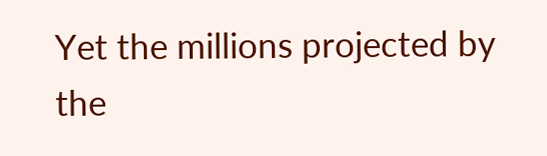Yet the millions projected by the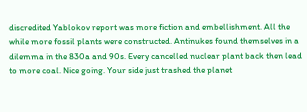discredited Yablokov report was more fiction and embellishment. All the while more fossil plants were constructed. Antinukes found themselves in a dilemma in the 830a and 90s. Every cancelled nuclear plant back then lead to more coal. Nice going. Your side just trashed the planet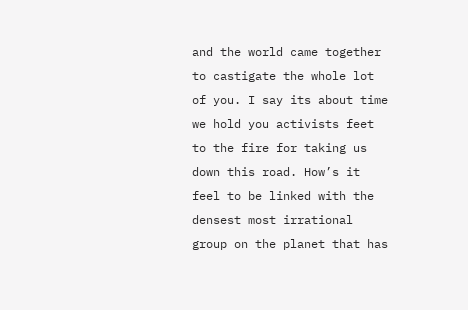and the world came together to castigate the whole lot of you. I say its about time we hold you activists feet to the fire for taking us down this road. How’s it feel to be linked with the densest most irrational group on the planet that has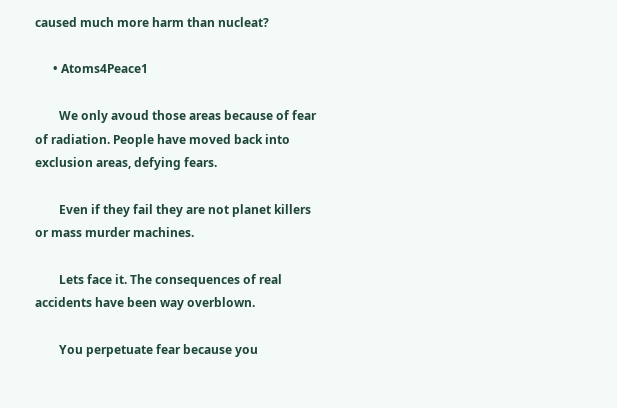caused much more harm than nucleat?

      • Atoms4Peace1

        We only avoud those areas because of fear of radiation. People have moved back into exclusion areas, defying fears.

        Even if they fail they are not planet killers or mass murder machines.

        Lets face it. The consequences of real accidents have been way overblown.

        You perpetuate fear because you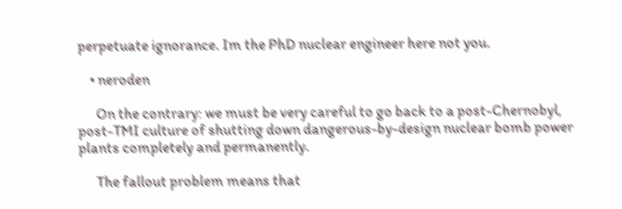perpetuate ignorance. Im the PhD nuclear engineer here not you.

    • neroden

      On the contrary: we must be very careful to go back to a post-Chernobyl, post-TMI culture of shutting down dangerous-by-design nuclear bomb power plants completely and permanently.

      The fallout problem means that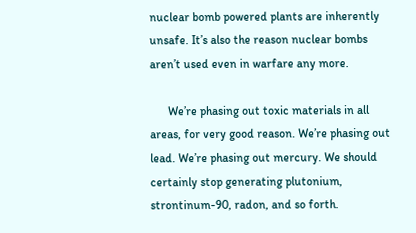nuclear bomb powered plants are inherently unsafe. It’s also the reason nuclear bombs aren’t used even in warfare any more.

      We’re phasing out toxic materials in all areas, for very good reason. We’re phasing out lead. We’re phasing out mercury. We should certainly stop generating plutonium, strontinum-90, radon, and so forth.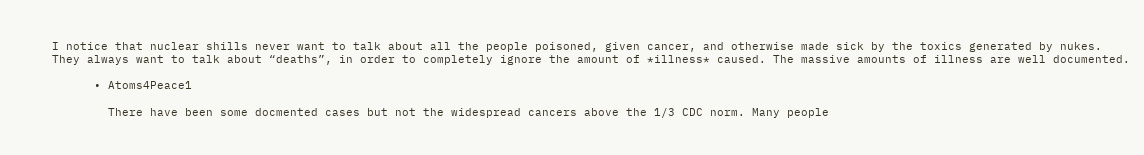I notice that nuclear shills never want to talk about all the people poisoned, given cancer, and otherwise made sick by the toxics generated by nukes. They always want to talk about “deaths”, in order to completely ignore the amount of *illness* caused. The massive amounts of illness are well documented.

      • Atoms4Peace1

        There have been some docmented cases but not the widespread cancers above the 1/3 CDC norm. Many people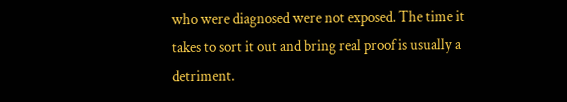who were diagnosed were not exposed. The time it takes to sort it out and bring real proof is usually a detriment.